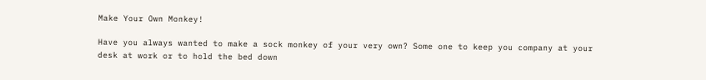Make Your Own Monkey!

Have you always wanted to make a sock monkey of your very own? Some one to keep you company at your desk at work or to hold the bed down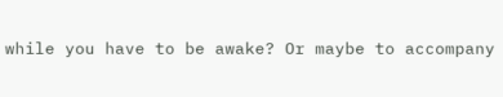while you have to be awake? Or maybe to accompany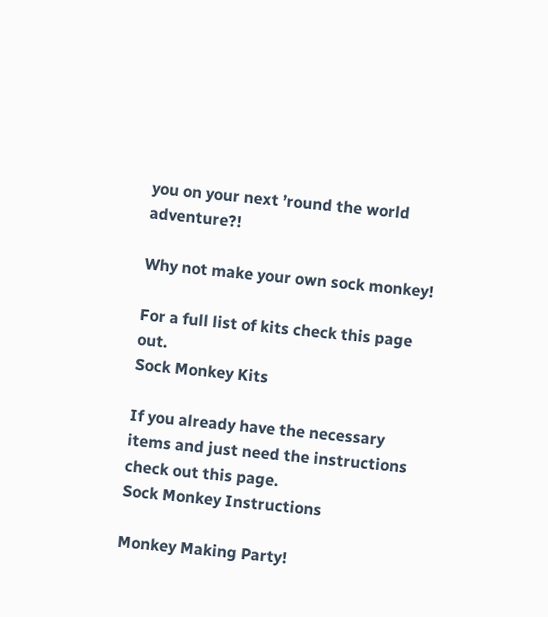you on your next ’round the world adventure?!

Why not make your own sock monkey!

For a full list of kits check this page out.
Sock Monkey Kits

If you already have the necessary items and just need the instructions check out this page.
Sock Monkey Instructions

Monkey Making Party!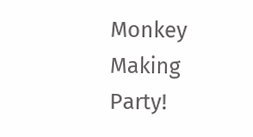Monkey Making Party!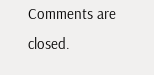Comments are closed.